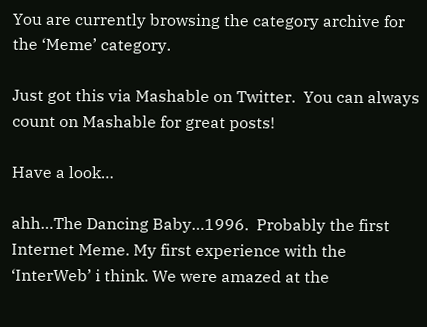You are currently browsing the category archive for the ‘Meme’ category.

Just got this via Mashable on Twitter.  You can always count on Mashable for great posts!

Have a look…

ahh…The Dancing Baby…1996.  Probably the first Internet Meme. My first experience with the ‘InterWeb’ i think. We were amazed at the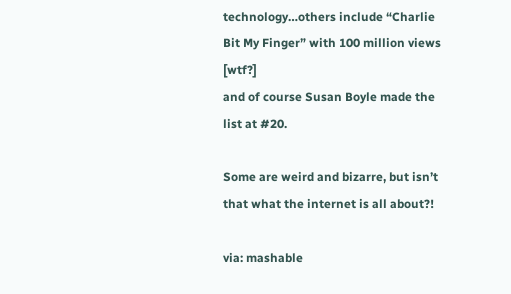technology…others include “Charlie Bit My Finger” with 100 million views [wtf?]
and of course Susan Boyle made the list at #20.

Some are weird and bizarre, but isn’t that what the internet is all about?!

via: mashable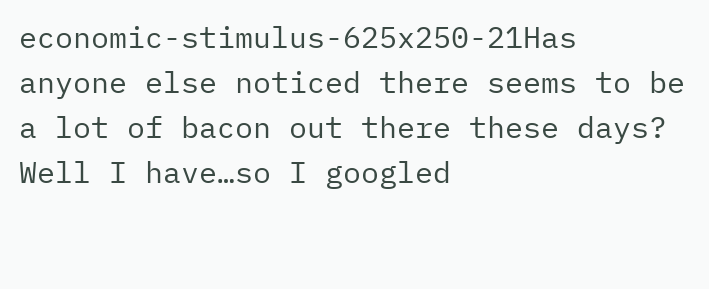economic-stimulus-625x250-21Has anyone else noticed there seems to be a lot of bacon out there these days?  Well I have…so I googled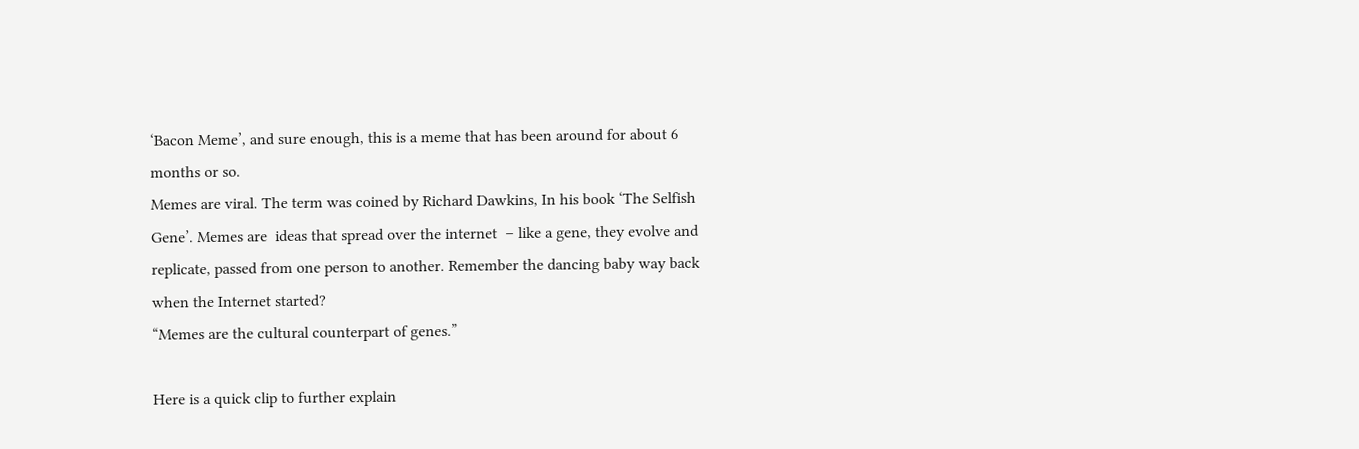‘Bacon Meme’, and sure enough, this is a meme that has been around for about 6 months or so.
Memes are viral. The term was coined by Richard Dawkins, In his book ‘The Selfish Gene’. Memes are  ideas that spread over the internet  – like a gene, they evolve and replicate, passed from one person to another. Remember the dancing baby way back when the Internet started?
“Memes are the cultural counterpart of genes.”

Here is a quick clip to further explain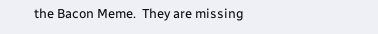the Bacon Meme.  They are missing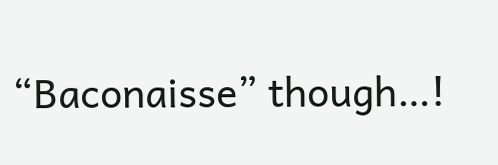“Baconaisse” though…!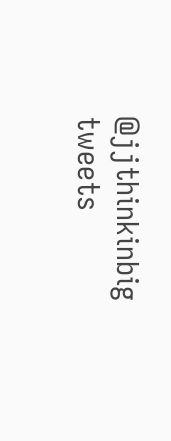@jjthinkinbig tweets